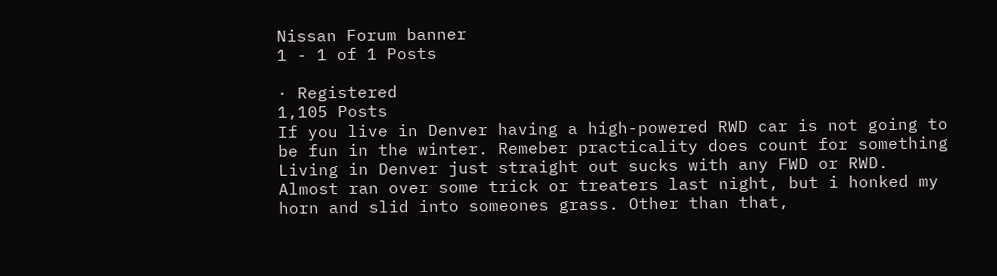Nissan Forum banner
1 - 1 of 1 Posts

· Registered
1,105 Posts
If you live in Denver having a high-powered RWD car is not going to be fun in the winter. Remeber practicality does count for something
Living in Denver just straight out sucks with any FWD or RWD.
Almost ran over some trick or treaters last night, but i honked my horn and slid into someones grass. Other than that,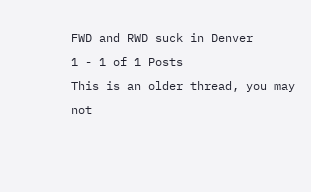FWD and RWD suck in Denver
1 - 1 of 1 Posts
This is an older thread, you may not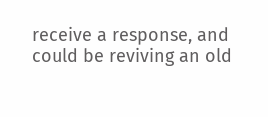receive a response, and could be reviving an old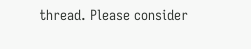thread. Please consider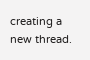creating a new thread.